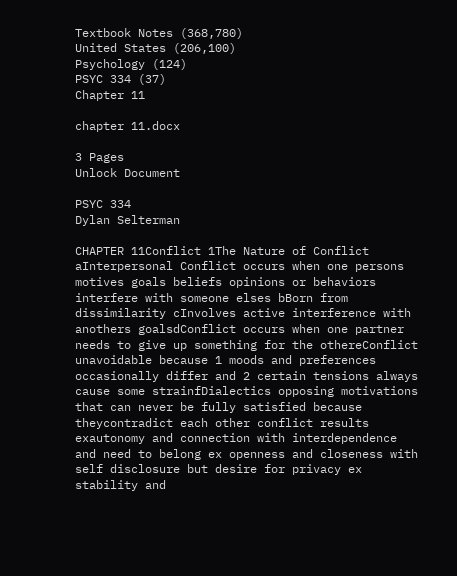Textbook Notes (368,780)
United States (206,100)
Psychology (124)
PSYC 334 (37)
Chapter 11

chapter 11.docx

3 Pages
Unlock Document

PSYC 334
Dylan Selterman

CHAPTER 11Conflict 1The Nature of Conflict aInterpersonal Conflict occurs when one persons motives goals beliefs opinions or behaviors interfere with someone elses bBorn from dissimilarity cInvolves active interference with anothers goalsdConflict occurs when one partner needs to give up something for the othereConflict unavoidable because 1 moods and preferences occasionally differ and 2 certain tensions always cause some strainfDialectics opposing motivations that can never be fully satisfied because theycontradict each other conflict results exautonomy and connection with interdependence and need to belong ex openness and closeness with self disclosure but desire for privacy ex stability and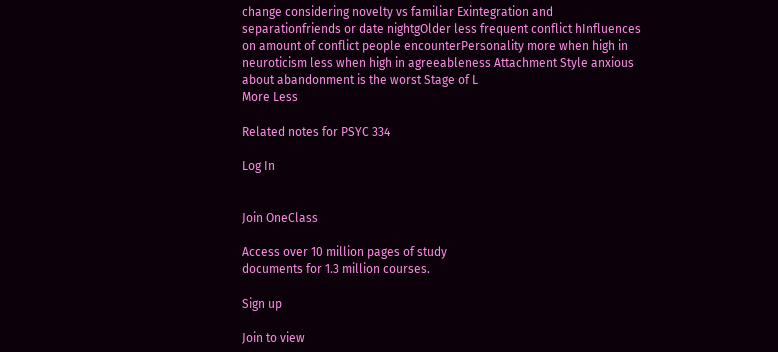change considering novelty vs familiar Exintegration and separationfriends or date nightgOlder less frequent conflict hInfluences on amount of conflict people encounterPersonality more when high in neuroticism less when high in agreeableness Attachment Style anxious about abandonment is the worst Stage of L
More Less

Related notes for PSYC 334

Log In


Join OneClass

Access over 10 million pages of study
documents for 1.3 million courses.

Sign up

Join to view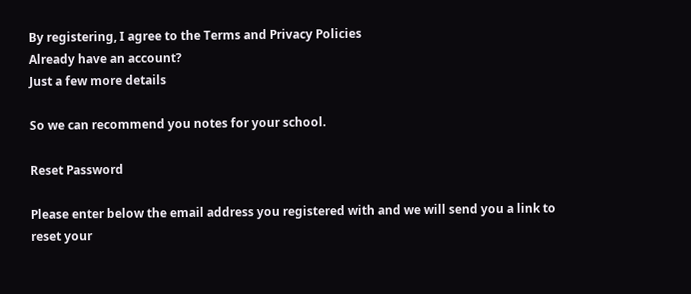By registering, I agree to the Terms and Privacy Policies
Already have an account?
Just a few more details

So we can recommend you notes for your school.

Reset Password

Please enter below the email address you registered with and we will send you a link to reset your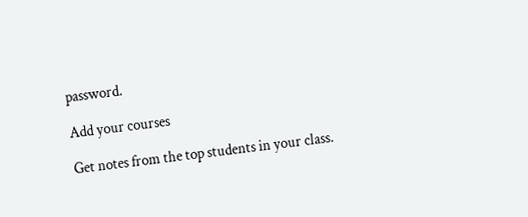password.

Add your courses

Get notes from the top students in your class.